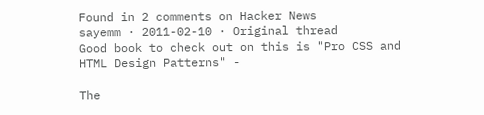Found in 2 comments on Hacker News
sayemm · 2011-02-10 · Original thread
Good book to check out on this is "Pro CSS and HTML Design Patterns" -

The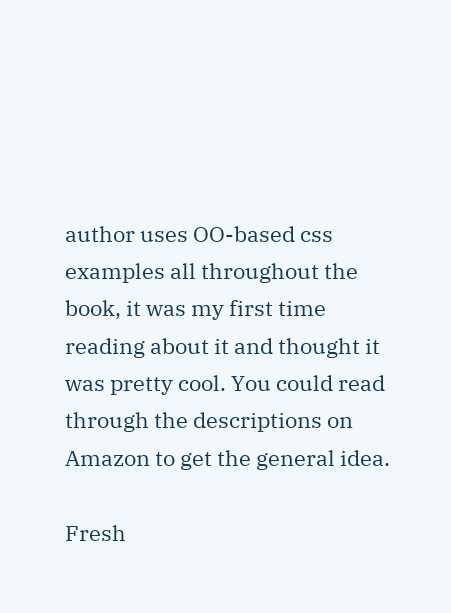author uses OO-based css examples all throughout the book, it was my first time reading about it and thought it was pretty cool. You could read through the descriptions on Amazon to get the general idea.

Fresh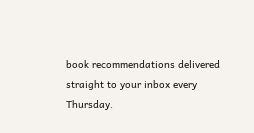book recommendations delivered straight to your inbox every Thursday.